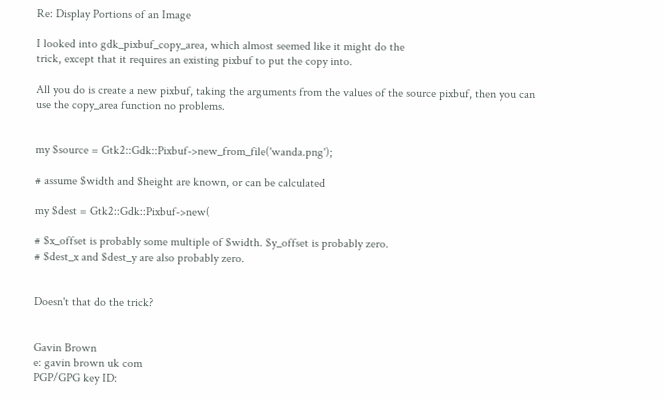Re: Display Portions of an Image

I looked into gdk_pixbuf_copy_area, which almost seemed like it might do the
trick, except that it requires an existing pixbuf to put the copy into.

All you do is create a new pixbuf, taking the arguments from the values of the source pixbuf, then you can
use the copy_area function no problems.


my $source = Gtk2::Gdk::Pixbuf->new_from_file('wanda.png');

# assume $width and $height are known, or can be calculated

my $dest = Gtk2::Gdk::Pixbuf->new(

# $x_offset is probably some multiple of $width. $y_offset is probably zero.
# $dest_x and $dest_y are also probably zero.


Doesn't that do the trick?


Gavin Brown
e: gavin brown uk com
PGP/GPG key ID: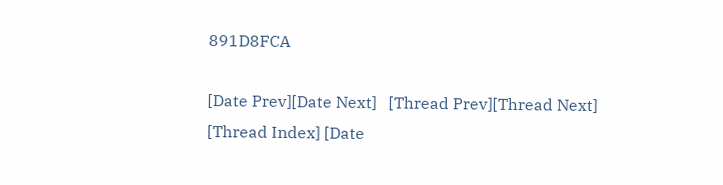891D8FCA

[Date Prev][Date Next]   [Thread Prev][Thread Next]   [Thread Index] [Date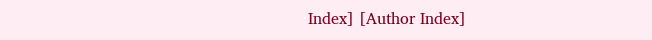Index] [Author Index]